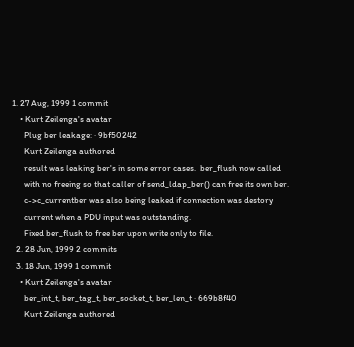1. 27 Aug, 1999 1 commit
    • Kurt Zeilenga's avatar
      Plug ber leakage: · 9bf50242
      Kurt Zeilenga authored
      result was leaking ber's in some error cases.  ber_flush now called
      with no freeing so that caller of send_ldap_ber() can free its own ber.
      c->c_currentber was also being leaked if connection was destory
      current when a PDU input was outstanding.
      Fixed ber_flush to free ber upon write only to file.
  2. 28 Jun, 1999 2 commits
  3. 18 Jun, 1999 1 commit
    • Kurt Zeilenga's avatar
      ber_int_t, ber_tag_t, ber_socket_t, ber_len_t · 669b8f40
      Kurt Zeilenga authored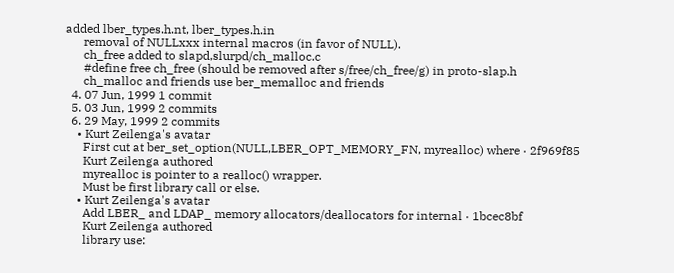added lber_types.h.nt, lber_types.h.in
      removal of NULLxxx internal macros (in favor of NULL).
      ch_free added to slapd,slurpd/ch_malloc.c
      #define free ch_free (should be removed after s/free/ch_free/g) in proto-slap.h
      ch_malloc and friends use ber_memalloc and friends
  4. 07 Jun, 1999 1 commit
  5. 03 Jun, 1999 2 commits
  6. 29 May, 1999 2 commits
    • Kurt Zeilenga's avatar
      First cut at ber_set_option(NULL,LBER_OPT_MEMORY_FN, myrealloc) where · 2f969f85
      Kurt Zeilenga authored
      myrealloc is pointer to a realloc() wrapper.
      Must be first library call or else.
    • Kurt Zeilenga's avatar
      Add LBER_ and LDAP_ memory allocators/deallocators for internal · 1bcec8bf
      Kurt Zeilenga authored
      library use: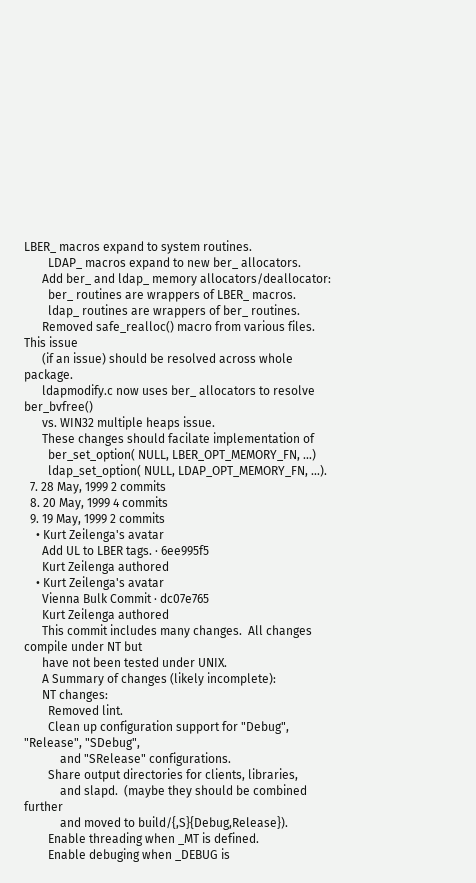LBER_ macros expand to system routines.
        LDAP_ macros expand to new ber_ allocators.
      Add ber_ and ldap_ memory allocators/deallocator:
        ber_ routines are wrappers of LBER_ macros.
        ldap_ routines are wrappers of ber_ routines.
      Removed safe_realloc() macro from various files.  This issue
      (if an issue) should be resolved across whole package.
      ldapmodify.c now uses ber_ allocators to resolve ber_bvfree()
      vs. WIN32 multiple heaps issue.
      These changes should facilate implementation of
        ber_set_option( NULL, LBER_OPT_MEMORY_FN, ...)
        ldap_set_option( NULL, LDAP_OPT_MEMORY_FN, ...).
  7. 28 May, 1999 2 commits
  8. 20 May, 1999 4 commits
  9. 19 May, 1999 2 commits
    • Kurt Zeilenga's avatar
      Add UL to LBER tags. · 6ee995f5
      Kurt Zeilenga authored
    • Kurt Zeilenga's avatar
      Vienna Bulk Commit · dc07e765
      Kurt Zeilenga authored
      This commit includes many changes.  All changes compile under NT but
      have not been tested under UNIX.
      A Summary of changes (likely incomplete):
      NT changes:
        Removed lint.
        Clean up configuration support for "Debug", "Release", "SDebug",
            and "SRelease" configurations.
        Share output directories for clients, libraries,
            and slapd.  (maybe they should be combined further
            and moved to build/{,S}{Debug,Release}).
        Enable threading when _MT is defined.
        Enable debuging when _DEBUG is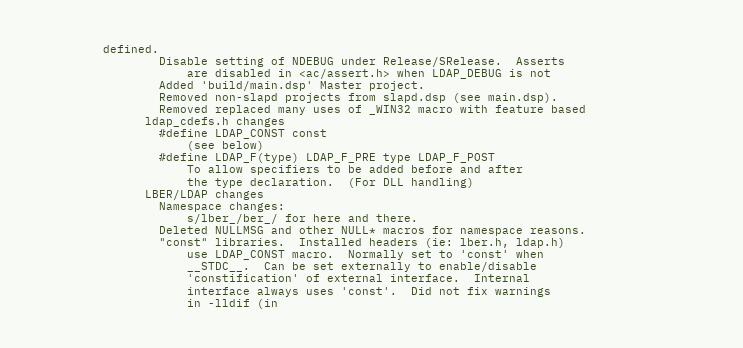defined.
        Disable setting of NDEBUG under Release/SRelease.  Asserts
            are disabled in <ac/assert.h> when LDAP_DEBUG is not
        Added 'build/main.dsp' Master project.
        Removed non-slapd projects from slapd.dsp (see main.dsp).
        Removed replaced many uses of _WIN32 macro with feature based
      ldap_cdefs.h changes
        #define LDAP_CONST const
            (see below)
        #define LDAP_F(type) LDAP_F_PRE type LDAP_F_POST
            To allow specifiers to be added before and after
            the type declaration.  (For DLL handling)
      LBER/LDAP changes
        Namespace changes:
            s/lber_/ber_/ for here and there.
        Deleted NULLMSG and other NULL* macros for namespace reasons.
        "const" libraries.  Installed headers (ie: lber.h, ldap.h)
            use LDAP_CONST macro.  Normally set to 'const' when
            __STDC__.  Can be set externally to enable/disable
            'constification' of external interface.  Internal
            interface always uses 'const'.  Did not fix warnings
            in -lldif (in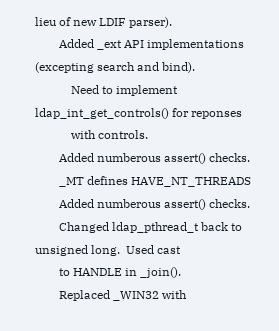lieu of new LDIF parser).
        Added _ext API implementations (excepting search and bind).
            Need to implement ldap_int_get_controls() for reponses
            with controls.
        Added numberous assert() checks.
        _MT defines HAVE_NT_THREADS
        Added numberous assert() checks.
        Changed ldap_pthread_t back to unsigned long.  Used cast
        to HANDLE in _join().
        Replaced _WIN32 with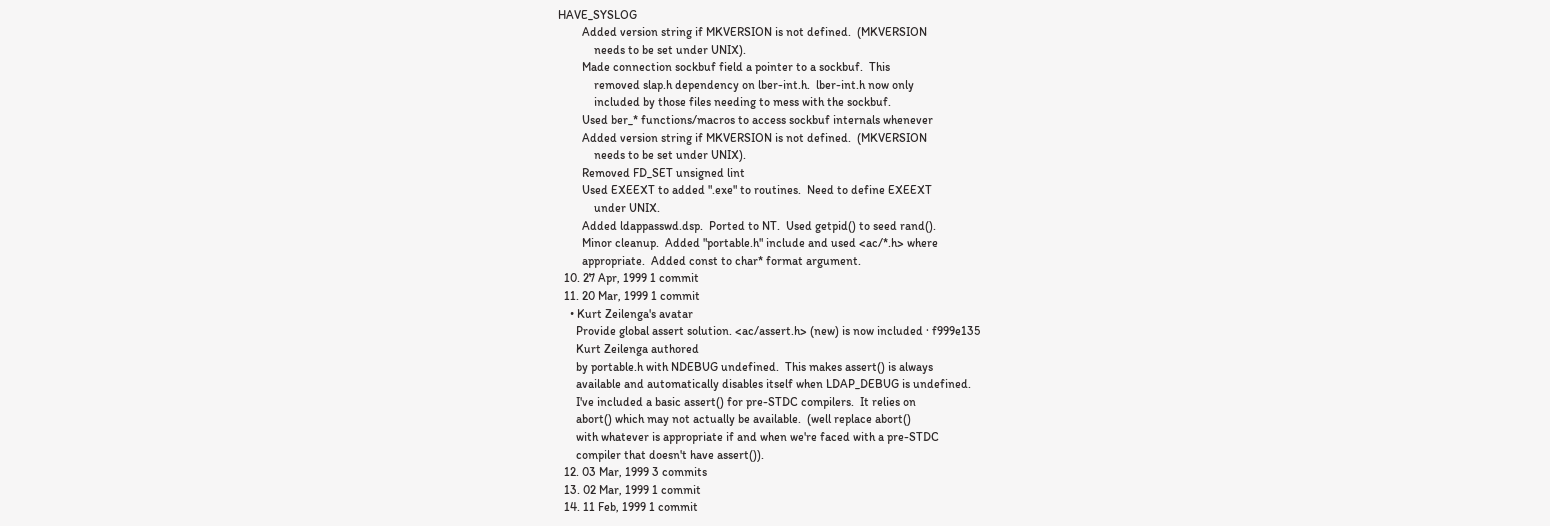HAVE_SYSLOG
        Added version string if MKVERSION is not defined.  (MKVERSION
            needs to be set under UNIX).
        Made connection sockbuf field a pointer to a sockbuf.  This
            removed slap.h dependency on lber-int.h.  lber-int.h now only
            included by those files needing to mess with the sockbuf.
        Used ber_* functions/macros to access sockbuf internals whenever
        Added version string if MKVERSION is not defined.  (MKVERSION
            needs to be set under UNIX).
        Removed FD_SET unsigned lint
        Used EXEEXT to added ".exe" to routines.  Need to define EXEEXT
            under UNIX.
        Added ldappasswd.dsp.  Ported to NT.  Used getpid() to seed rand().
        Minor cleanup.  Added "portable.h" include and used <ac/*.h> where
        appropriate.  Added const to char* format argument.
  10. 27 Apr, 1999 1 commit
  11. 20 Mar, 1999 1 commit
    • Kurt Zeilenga's avatar
      Provide global assert solution. <ac/assert.h> (new) is now included · f999e135
      Kurt Zeilenga authored
      by portable.h with NDEBUG undefined.  This makes assert() is always
      available and automatically disables itself when LDAP_DEBUG is undefined.
      I've included a basic assert() for pre-STDC compilers.  It relies on
      abort() which may not actually be available.  (well replace abort()
      with whatever is appropriate if and when we're faced with a pre-STDC
      compiler that doesn't have assert()).
  12. 03 Mar, 1999 3 commits
  13. 02 Mar, 1999 1 commit
  14. 11 Feb, 1999 1 commit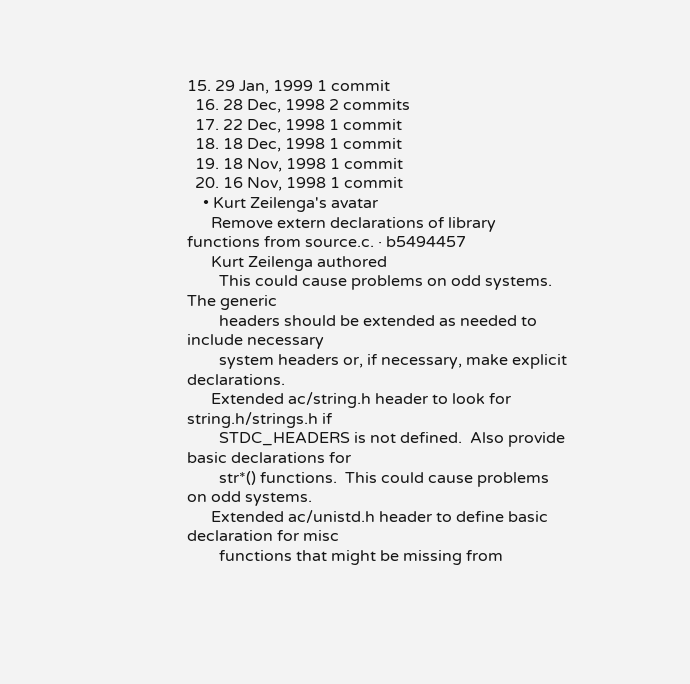15. 29 Jan, 1999 1 commit
  16. 28 Dec, 1998 2 commits
  17. 22 Dec, 1998 1 commit
  18. 18 Dec, 1998 1 commit
  19. 18 Nov, 1998 1 commit
  20. 16 Nov, 1998 1 commit
    • Kurt Zeilenga's avatar
      Remove extern declarations of library functions from source.c. · b5494457
      Kurt Zeilenga authored
        This could cause problems on odd systems.  The generic
        headers should be extended as needed to include necessary
        system headers or, if necessary, make explicit declarations.
      Extended ac/string.h header to look for string.h/strings.h if
        STDC_HEADERS is not defined.  Also provide basic declarations for
        str*() functions.  This could cause problems on odd systems.
      Extended ac/unistd.h header to define basic declaration for misc
        functions that might be missing from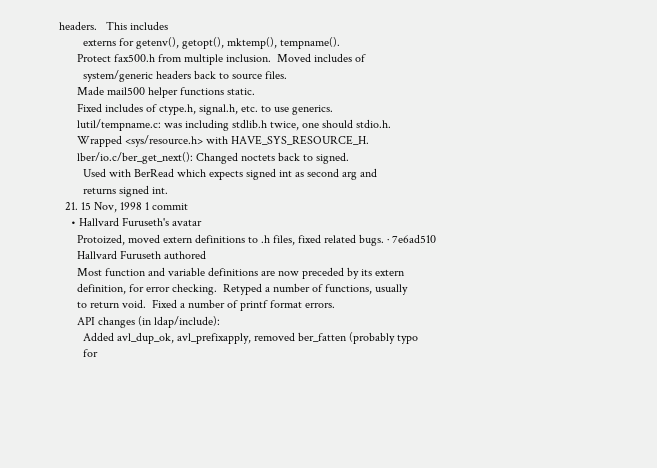headers.   This includes
        externs for getenv(), getopt(), mktemp(), tempname().
      Protect fax500.h from multiple inclusion.  Moved includes of
        system/generic headers back to source files.
      Made mail500 helper functions static.
      Fixed includes of ctype.h, signal.h, etc. to use generics.
      lutil/tempname.c: was including stdlib.h twice, one should stdio.h.
      Wrapped <sys/resource.h> with HAVE_SYS_RESOURCE_H.
      lber/io.c/ber_get_next(): Changed noctets back to signed.
        Used with BerRead which expects signed int as second arg and
        returns signed int.
  21. 15 Nov, 1998 1 commit
    • Hallvard Furuseth's avatar
      Protoized, moved extern definitions to .h files, fixed related bugs. · 7e6ad510
      Hallvard Furuseth authored
      Most function and variable definitions are now preceded by its extern
      definition, for error checking.  Retyped a number of functions, usually
      to return void.  Fixed a number of printf format errors.
      API changes (in ldap/include):
        Added avl_dup_ok, avl_prefixapply, removed ber_fatten (probably typo
        for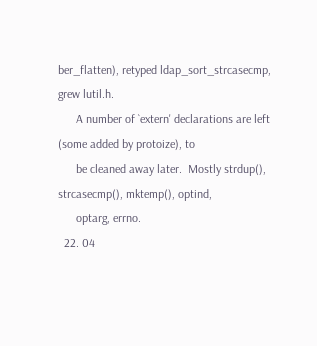ber_flatten), retyped ldap_sort_strcasecmp, grew lutil.h.
      A number of `extern' declarations are left (some added by protoize), to
      be cleaned away later.  Mostly strdup(), strcasecmp(), mktemp(), optind,
      optarg, errno.
  22. 04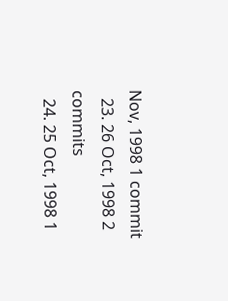Nov, 1998 1 commit
  23. 26 Oct, 1998 2 commits
  24. 25 Oct, 1998 1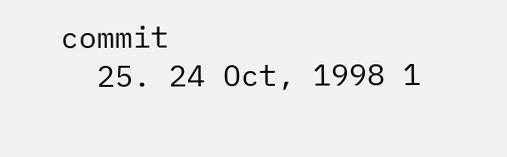commit
  25. 24 Oct, 1998 1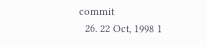commit
  26. 22 Oct, 1998 1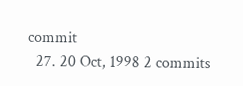commit
  27. 20 Oct, 1998 2 commits